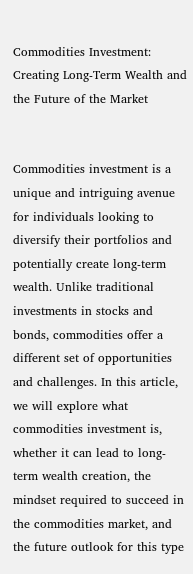Commodities Investment: Creating Long-Term Wealth and the Future of the Market


Commodities investment is a unique and intriguing avenue for individuals looking to diversify their portfolios and potentially create long-term wealth. Unlike traditional investments in stocks and bonds, commodities offer a different set of opportunities and challenges. In this article, we will explore what commodities investment is, whether it can lead to long-term wealth creation, the mindset required to succeed in the commodities market, and the future outlook for this type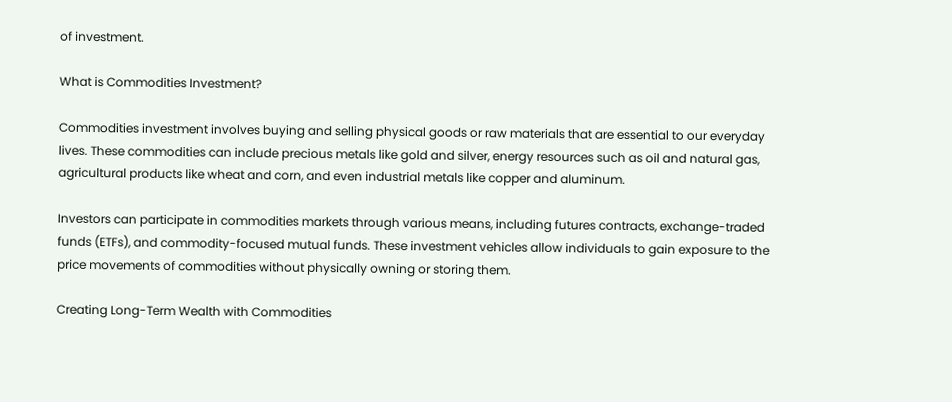of investment.

What is Commodities Investment?

Commodities investment involves buying and selling physical goods or raw materials that are essential to our everyday lives. These commodities can include precious metals like gold and silver, energy resources such as oil and natural gas, agricultural products like wheat and corn, and even industrial metals like copper and aluminum.

Investors can participate in commodities markets through various means, including futures contracts, exchange-traded funds (ETFs), and commodity-focused mutual funds. These investment vehicles allow individuals to gain exposure to the price movements of commodities without physically owning or storing them.

Creating Long-Term Wealth with Commodities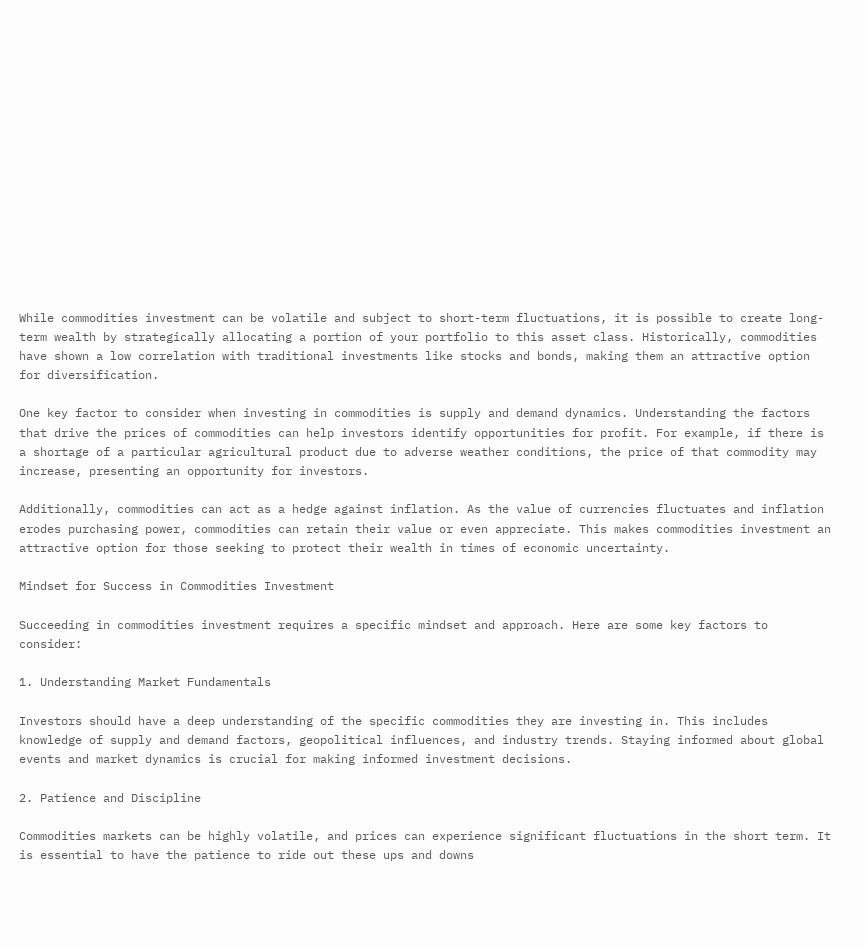While commodities investment can be volatile and subject to short-term fluctuations, it is possible to create long-term wealth by strategically allocating a portion of your portfolio to this asset class. Historically, commodities have shown a low correlation with traditional investments like stocks and bonds, making them an attractive option for diversification.

One key factor to consider when investing in commodities is supply and demand dynamics. Understanding the factors that drive the prices of commodities can help investors identify opportunities for profit. For example, if there is a shortage of a particular agricultural product due to adverse weather conditions, the price of that commodity may increase, presenting an opportunity for investors.

Additionally, commodities can act as a hedge against inflation. As the value of currencies fluctuates and inflation erodes purchasing power, commodities can retain their value or even appreciate. This makes commodities investment an attractive option for those seeking to protect their wealth in times of economic uncertainty.

Mindset for Success in Commodities Investment

Succeeding in commodities investment requires a specific mindset and approach. Here are some key factors to consider:

1. Understanding Market Fundamentals

Investors should have a deep understanding of the specific commodities they are investing in. This includes knowledge of supply and demand factors, geopolitical influences, and industry trends. Staying informed about global events and market dynamics is crucial for making informed investment decisions.

2. Patience and Discipline

Commodities markets can be highly volatile, and prices can experience significant fluctuations in the short term. It is essential to have the patience to ride out these ups and downs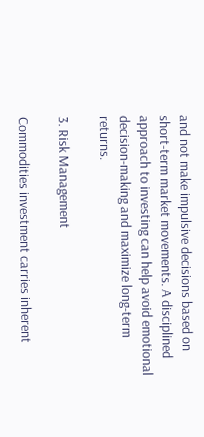and not make impulsive decisions based on short-term market movements. A disciplined approach to investing can help avoid emotional decision-making and maximize long-term returns.

3. Risk Management

Commodities investment carries inherent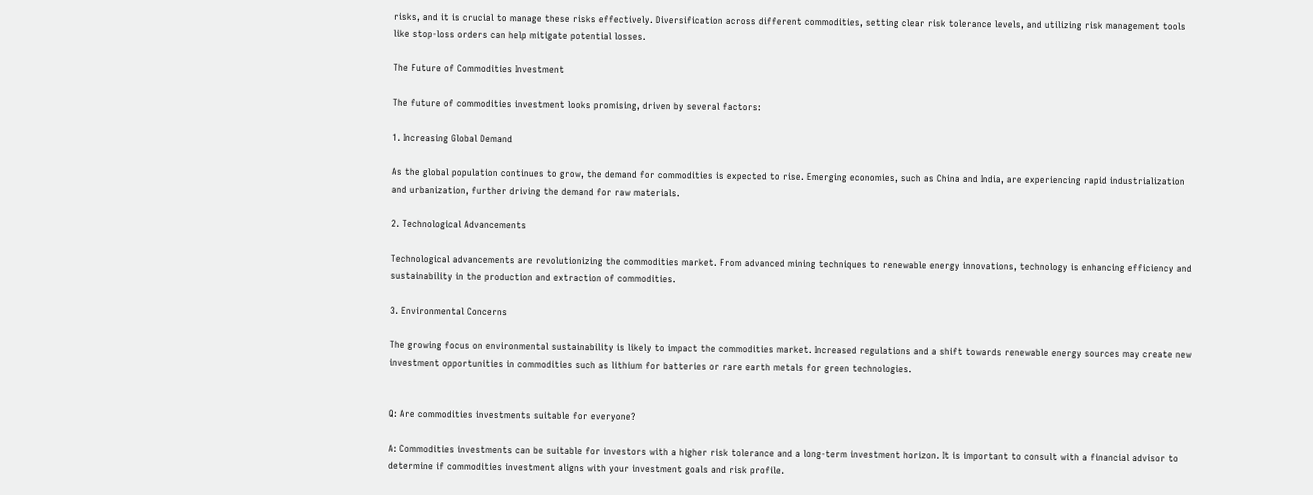risks, and it is crucial to manage these risks effectively. Diversification across different commodities, setting clear risk tolerance levels, and utilizing risk management tools like stop-loss orders can help mitigate potential losses.

The Future of Commodities Investment

The future of commodities investment looks promising, driven by several factors:

1. Increasing Global Demand

As the global population continues to grow, the demand for commodities is expected to rise. Emerging economies, such as China and India, are experiencing rapid industrialization and urbanization, further driving the demand for raw materials.

2. Technological Advancements

Technological advancements are revolutionizing the commodities market. From advanced mining techniques to renewable energy innovations, technology is enhancing efficiency and sustainability in the production and extraction of commodities.

3. Environmental Concerns

The growing focus on environmental sustainability is likely to impact the commodities market. Increased regulations and a shift towards renewable energy sources may create new investment opportunities in commodities such as lithium for batteries or rare earth metals for green technologies.


Q: Are commodities investments suitable for everyone?

A: Commodities investments can be suitable for investors with a higher risk tolerance and a long-term investment horizon. It is important to consult with a financial advisor to determine if commodities investment aligns with your investment goals and risk profile.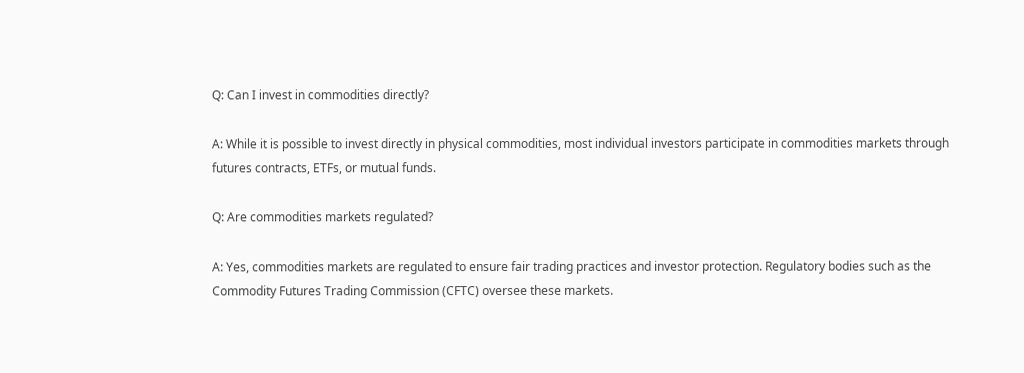Q: Can I invest in commodities directly?

A: While it is possible to invest directly in physical commodities, most individual investors participate in commodities markets through futures contracts, ETFs, or mutual funds.

Q: Are commodities markets regulated?

A: Yes, commodities markets are regulated to ensure fair trading practices and investor protection. Regulatory bodies such as the Commodity Futures Trading Commission (CFTC) oversee these markets.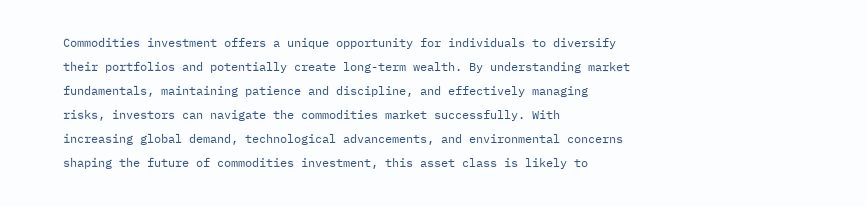Commodities investment offers a unique opportunity for individuals to diversify their portfolios and potentially create long-term wealth. By understanding market fundamentals, maintaining patience and discipline, and effectively managing risks, investors can navigate the commodities market successfully. With increasing global demand, technological advancements, and environmental concerns shaping the future of commodities investment, this asset class is likely to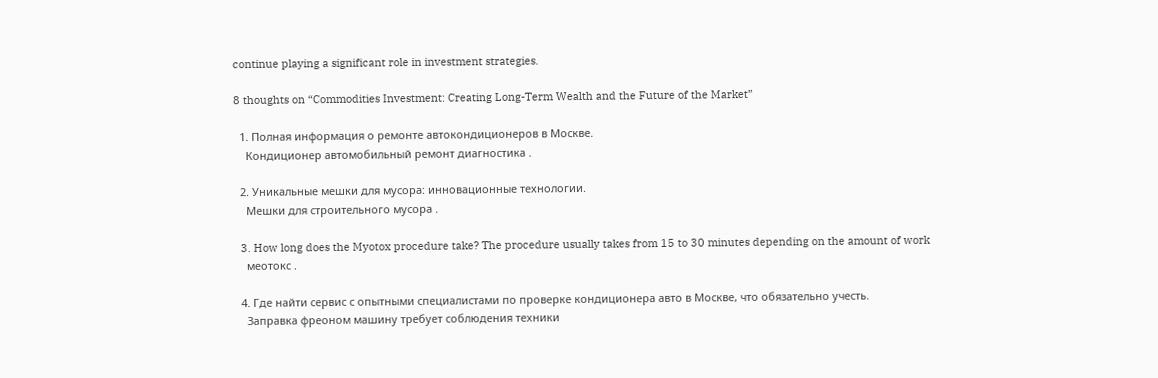continue playing a significant role in investment strategies.

8 thoughts on “Commodities Investment: Creating Long-Term Wealth and the Future of the Market”

  1. Полная информация о ремонте автокондиционеров в Москве.
    Кондиционер автомобильный ремонт диагностика .

  2. Уникальные мешки для мусора: инновационные технологии.
    Мешки для строительного мусора .

  3. How long does the Myotox procedure take? The procedure usually takes from 15 to 30 minutes depending on the amount of work
    меотокс .

  4. Где найти сервис с опытными специалистами по проверке кондиционера авто в Москве, что обязательно учесть.
    Заправка фреоном машину требует соблюдения техники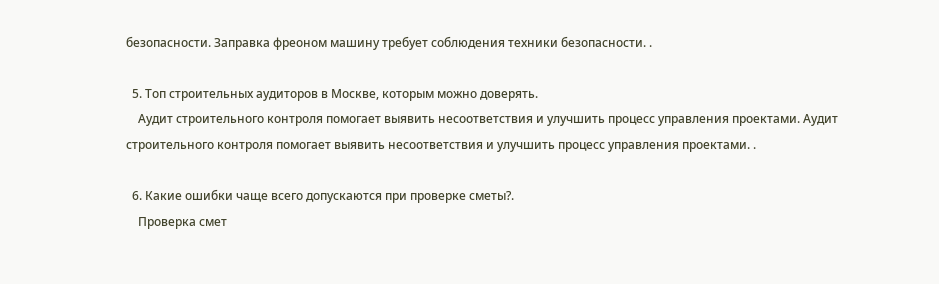безопасности. Заправка фреоном машину требует соблюдения техники безопасности. .

  5. Топ строительных аудиторов в Москве, которым можно доверять.
    Аудит строительного контроля помогает выявить несоответствия и улучшить процесс управления проектами. Аудит строительного контроля помогает выявить несоответствия и улучшить процесс управления проектами. .

  6. Какие ошибки чаще всего допускаются при проверке сметы?.
    Проверка смет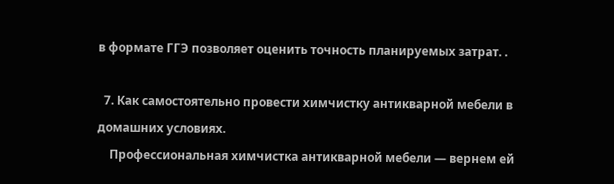в формате ГГЭ позволяет оценить точность планируемых затрат. .

  7. Как самостоятельно провести химчистку антикварной мебели в домашних условиях.
    Профессиональная химчистка антикварной мебели — вернем ей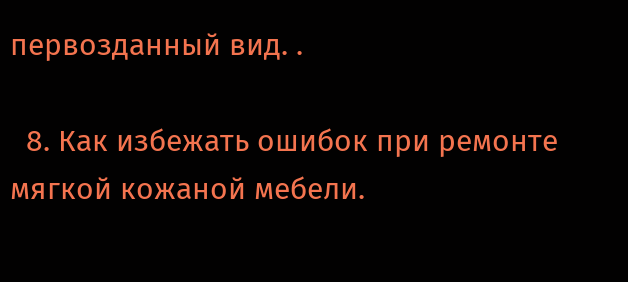первозданный вид. .

  8. Как избежать ошибок при ремонте мягкой кожаной мебели.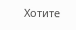Хотите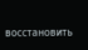восстановить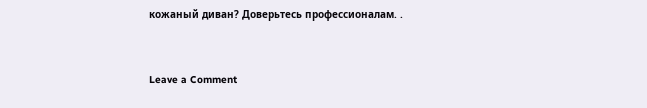кожаный диван? Доверьтесь профессионалам. .


Leave a Comment